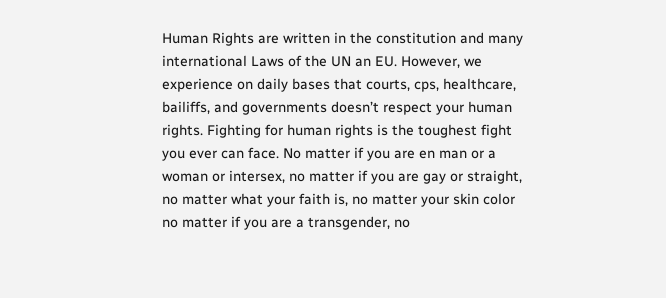Human Rights are written in the constitution and many international Laws of the UN an EU. However, we experience on daily bases that courts, cps, healthcare, bailiffs, and governments doesn’t respect your human rights. Fighting for human rights is the toughest fight you ever can face. No matter if you are en man or a woman or intersex, no matter if you are gay or straight, no matter what your faith is, no matter your skin color no matter if you are a transgender, no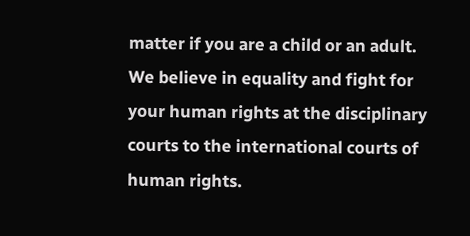matter if you are a child or an adult. We believe in equality and fight for your human rights at the disciplinary courts to the international courts of human rights.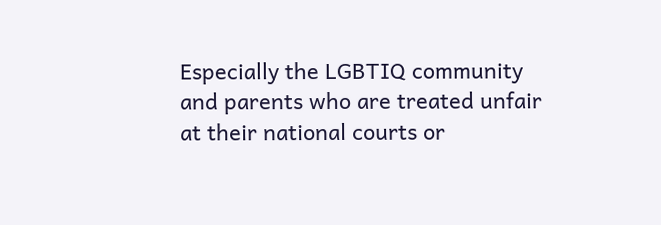Especially the LGBTIQ community and parents who are treated unfair at their national courts or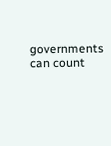governments can count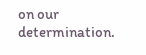on our determination.